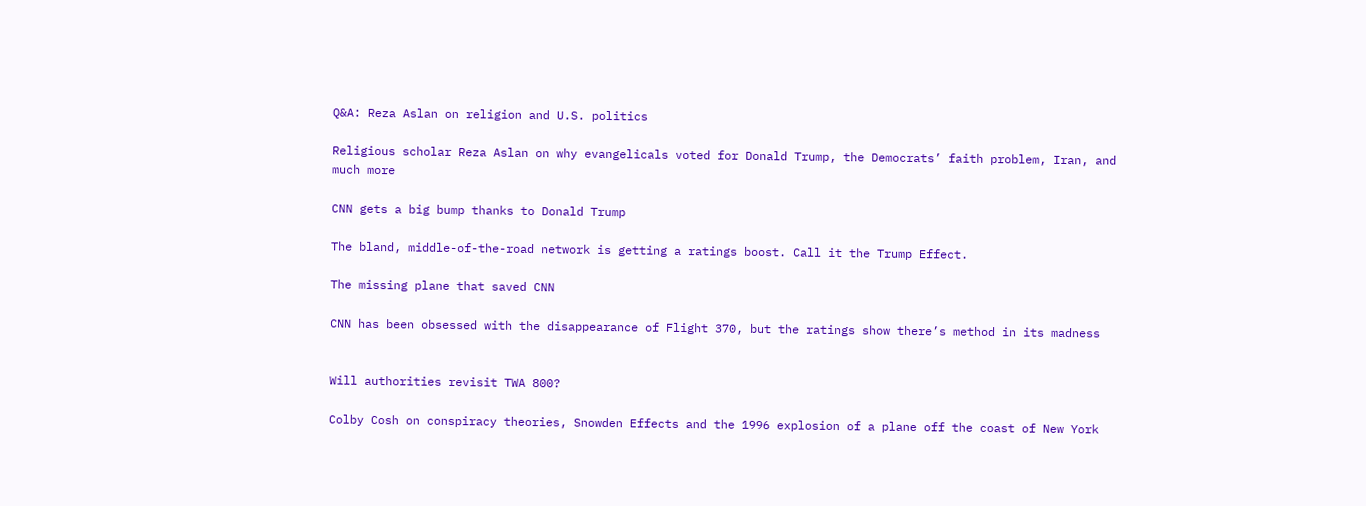Q&A: Reza Aslan on religion and U.S. politics

Religious scholar Reza Aslan on why evangelicals voted for Donald Trump, the Democrats’ faith problem, Iran, and much more

CNN gets a big bump thanks to Donald Trump

The bland, middle-of-the-road network is getting a ratings boost. Call it the Trump Effect.

The missing plane that saved CNN

CNN has been obsessed with the disappearance of Flight 370, but the ratings show there’s method in its madness


Will authorities revisit TWA 800?

Colby Cosh on conspiracy theories, Snowden Effects and the 1996 explosion of a plane off the coast of New York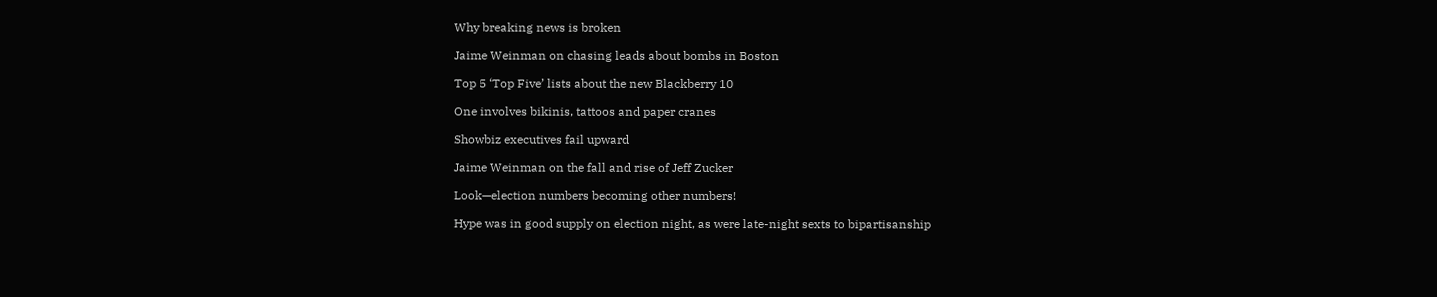Why breaking news is broken

Jaime Weinman on chasing leads about bombs in Boston

Top 5 ‘Top Five’ lists about the new Blackberry 10

One involves bikinis, tattoos and paper cranes

Showbiz executives fail upward

Jaime Weinman on the fall and rise of Jeff Zucker

Look—election numbers becoming other numbers!

Hype was in good supply on election night, as were late-night sexts to bipartisanship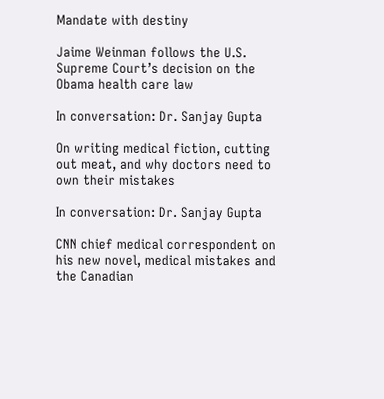Mandate with destiny

Jaime Weinman follows the U.S. Supreme Court’s decision on the Obama health care law

In conversation: Dr. Sanjay Gupta

On writing medical fiction, cutting out meat, and why doctors need to own their mistakes

In conversation: Dr. Sanjay Gupta

CNN chief medical correspondent on his new novel, medical mistakes and the Canadian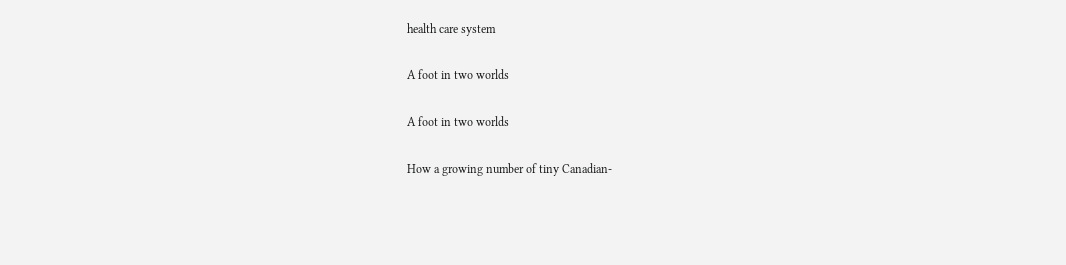health care system

A foot in two worlds

A foot in two worlds

How a growing number of tiny Canadian-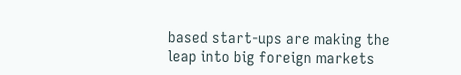based start-ups are making the leap into big foreign markets